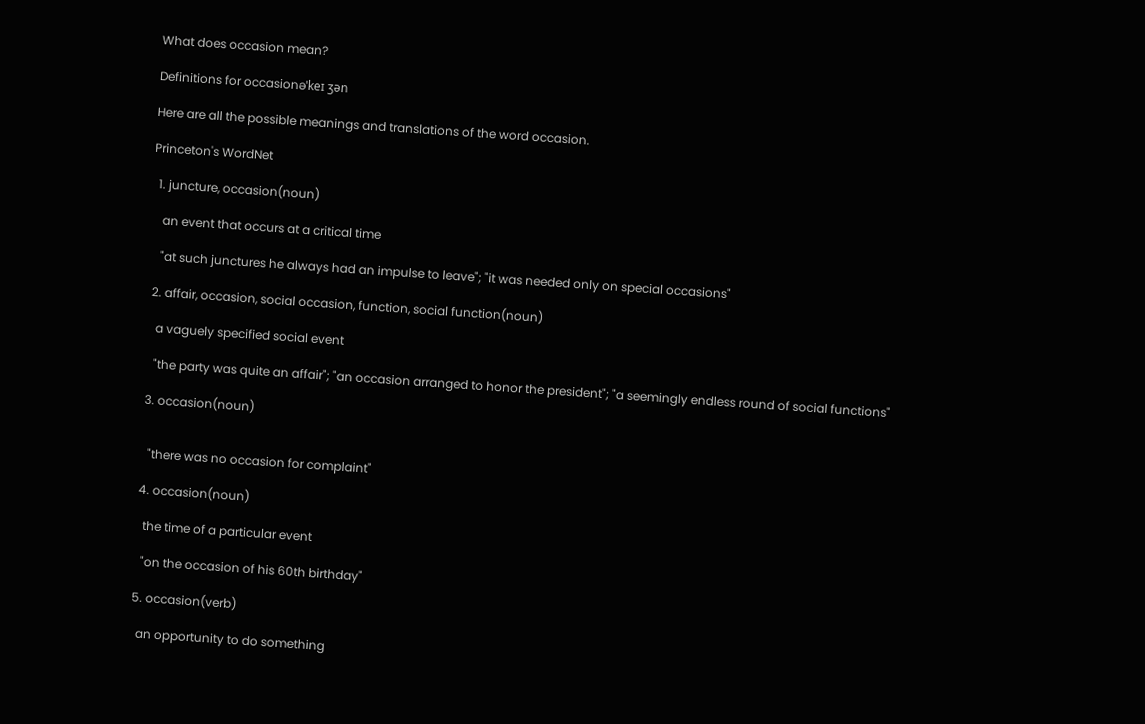What does occasion mean?

Definitions for occasionəˈkeɪ ʒən

Here are all the possible meanings and translations of the word occasion.

Princeton's WordNet

  1. juncture, occasion(noun)

    an event that occurs at a critical time

    "at such junctures he always had an impulse to leave"; "it was needed only on special occasions"

  2. affair, occasion, social occasion, function, social function(noun)

    a vaguely specified social event

    "the party was quite an affair"; "an occasion arranged to honor the president"; "a seemingly endless round of social functions"

  3. occasion(noun)


    "there was no occasion for complaint"

  4. occasion(noun)

    the time of a particular event

    "on the occasion of his 60th birthday"

  5. occasion(verb)

    an opportunity to do something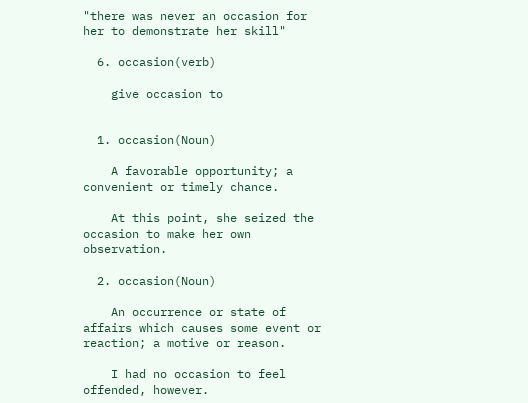"there was never an occasion for her to demonstrate her skill"

  6. occasion(verb)

    give occasion to


  1. occasion(Noun)

    A favorable opportunity; a convenient or timely chance.

    At this point, she seized the occasion to make her own observation.

  2. occasion(Noun)

    An occurrence or state of affairs which causes some event or reaction; a motive or reason.

    I had no occasion to feel offended, however.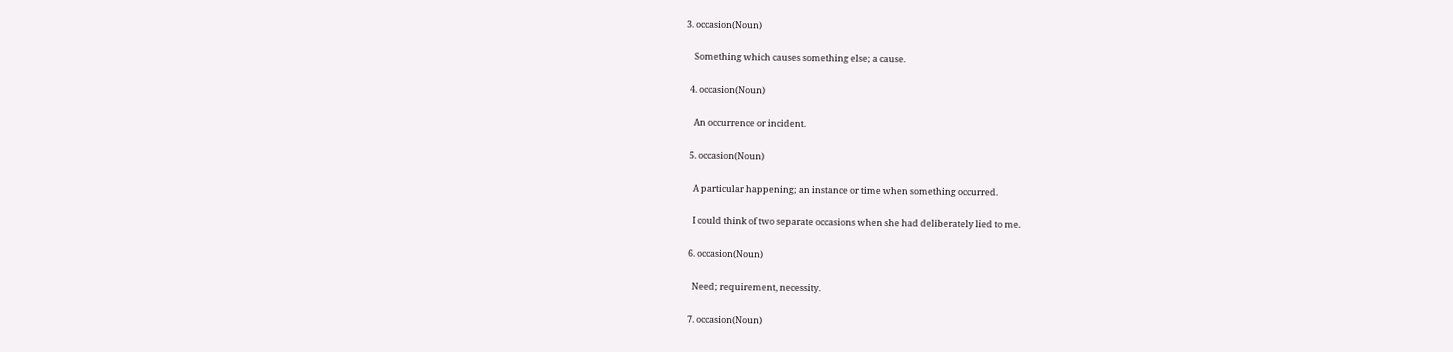3. occasion(Noun)

    Something which causes something else; a cause.

  4. occasion(Noun)

    An occurrence or incident.

  5. occasion(Noun)

    A particular happening; an instance or time when something occurred.

    I could think of two separate occasions when she had deliberately lied to me.

  6. occasion(Noun)

    Need; requirement, necessity.

  7. occasion(Noun)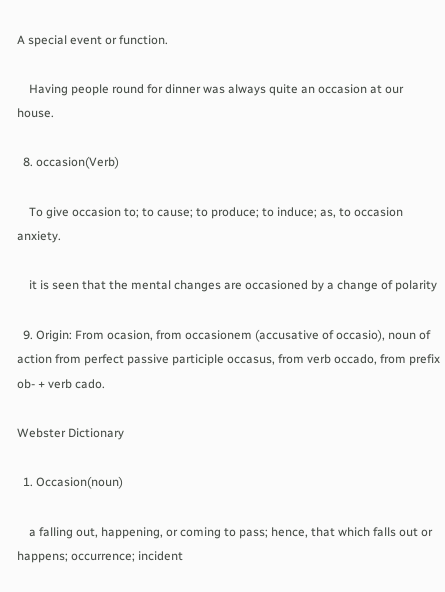A special event or function.

    Having people round for dinner was always quite an occasion at our house.

  8. occasion(Verb)

    To give occasion to; to cause; to produce; to induce; as, to occasion anxiety.

    it is seen that the mental changes are occasioned by a change of polarity

  9. Origin: From ocasion, from occasionem (accusative of occasio), noun of action from perfect passive participle occasus, from verb occado, from prefix ob- + verb cado.

Webster Dictionary

  1. Occasion(noun)

    a falling out, happening, or coming to pass; hence, that which falls out or happens; occurrence; incident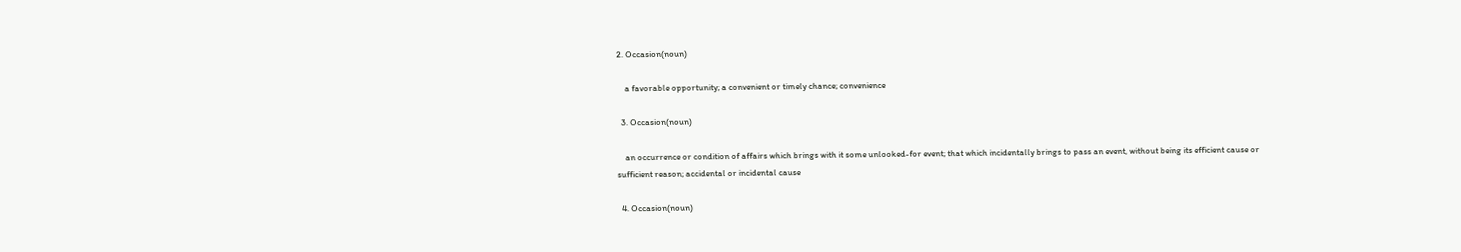2. Occasion(noun)

    a favorable opportunity; a convenient or timely chance; convenience

  3. Occasion(noun)

    an occurrence or condition of affairs which brings with it some unlooked-for event; that which incidentally brings to pass an event, without being its efficient cause or sufficient reason; accidental or incidental cause

  4. Occasion(noun)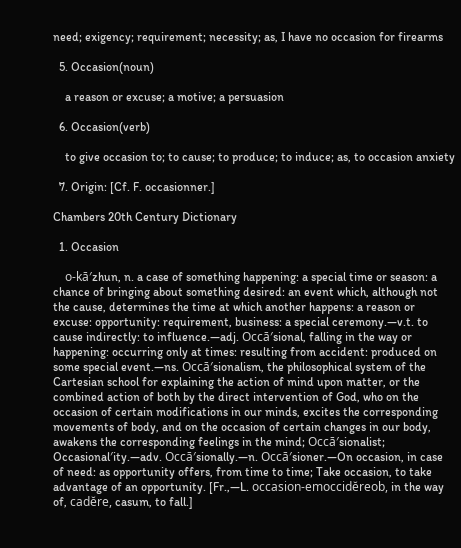need; exigency; requirement; necessity; as, I have no occasion for firearms

  5. Occasion(noun)

    a reason or excuse; a motive; a persuasion

  6. Occasion(verb)

    to give occasion to; to cause; to produce; to induce; as, to occasion anxiety

  7. Origin: [Cf. F. occasionner.]

Chambers 20th Century Dictionary

  1. Occasion

    o-kā′zhun, n. a case of something happening: a special time or season: a chance of bringing about something desired: an event which, although not the cause, determines the time at which another happens: a reason or excuse: opportunity: requirement, business: a special ceremony.—v.t. to cause indirectly: to influence.—adj. Occā′sional, falling in the way or happening: occurring only at times: resulting from accident: produced on some special event.—ns. Occā′sionalism, the philosophical system of the Cartesian school for explaining the action of mind upon matter, or the combined action of both by the direct intervention of God, who on the occasion of certain modifications in our minds, excites the corresponding movements of body, and on the occasion of certain changes in our body, awakens the corresponding feelings in the mind; Occā′sionalist; Occasional′ity.—adv. Occā′sionally.—n. Occā′sioner.—On occasion, in case of need: as opportunity offers, from time to time; Take occasion, to take advantage of an opportunity. [Fr.,—L. occasion-emoccidĕreob, in the way of, cadĕre, casum, to fall.]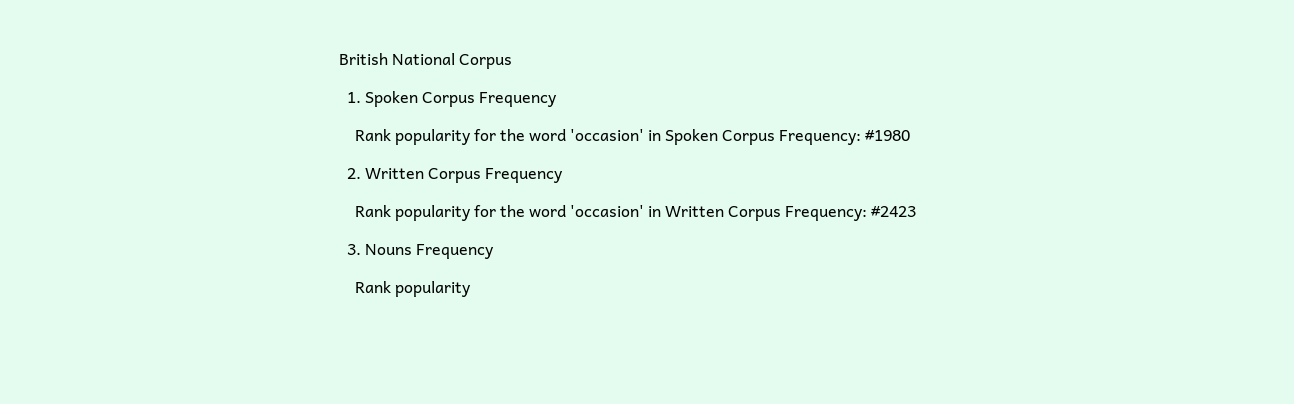British National Corpus

  1. Spoken Corpus Frequency

    Rank popularity for the word 'occasion' in Spoken Corpus Frequency: #1980

  2. Written Corpus Frequency

    Rank popularity for the word 'occasion' in Written Corpus Frequency: #2423

  3. Nouns Frequency

    Rank popularity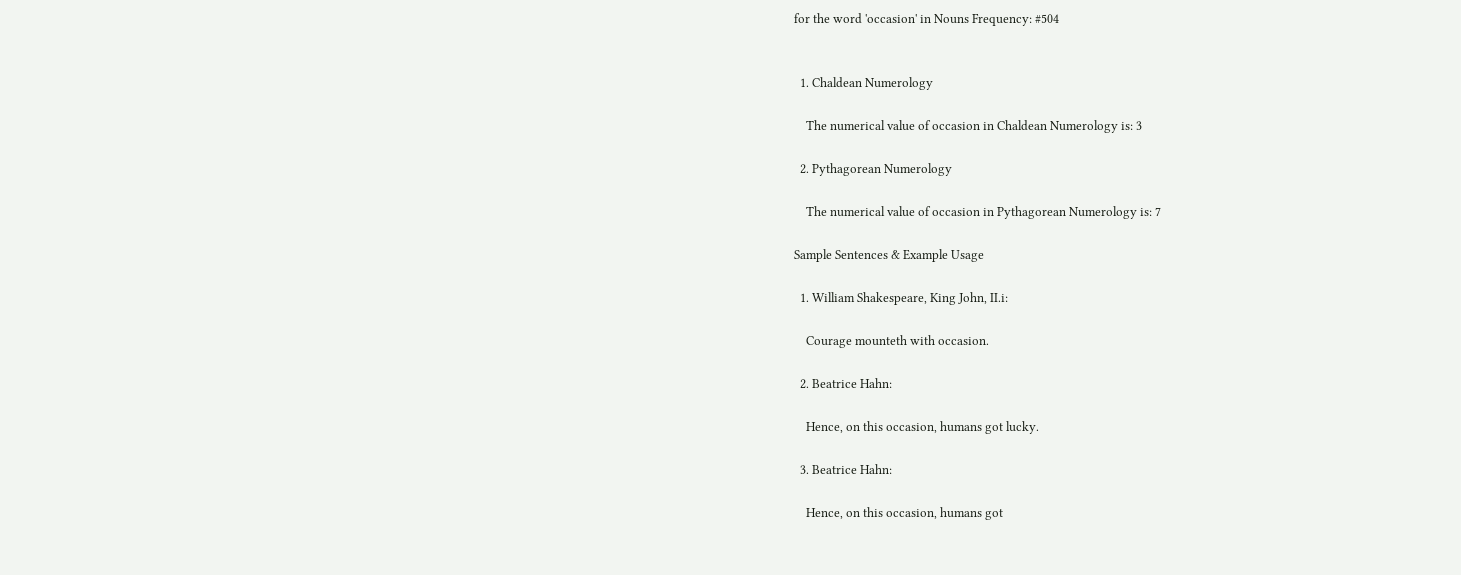for the word 'occasion' in Nouns Frequency: #504


  1. Chaldean Numerology

    The numerical value of occasion in Chaldean Numerology is: 3

  2. Pythagorean Numerology

    The numerical value of occasion in Pythagorean Numerology is: 7

Sample Sentences & Example Usage

  1. William Shakespeare, King John, II.i:

    Courage mounteth with occasion.

  2. Beatrice Hahn:

    Hence, on this occasion, humans got lucky.

  3. Beatrice Hahn:

    Hence, on this occasion, humans got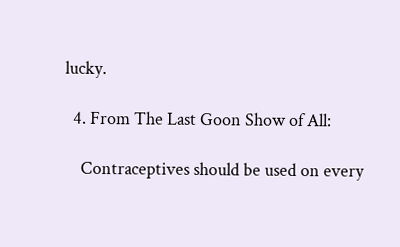lucky.

  4. From The Last Goon Show of All:

    Contraceptives should be used on every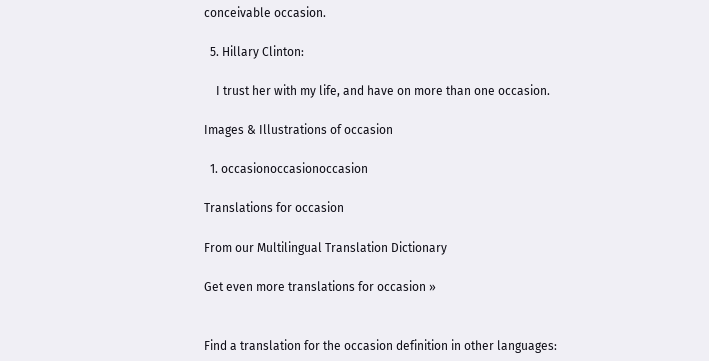conceivable occasion.

  5. Hillary Clinton:

    I trust her with my life, and have on more than one occasion.

Images & Illustrations of occasion

  1. occasionoccasionoccasion

Translations for occasion

From our Multilingual Translation Dictionary

Get even more translations for occasion »


Find a translation for the occasion definition in other languages: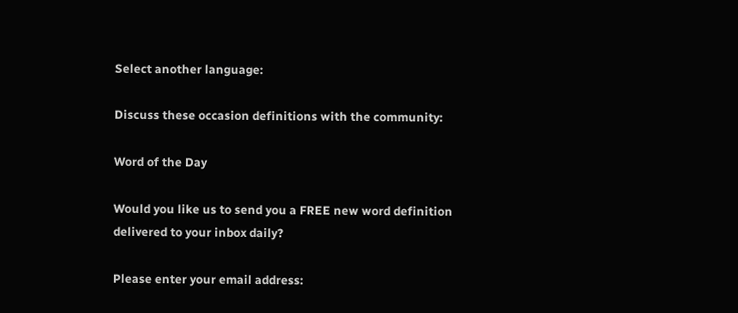Select another language:

Discuss these occasion definitions with the community:

Word of the Day

Would you like us to send you a FREE new word definition delivered to your inbox daily?

Please enter your email address: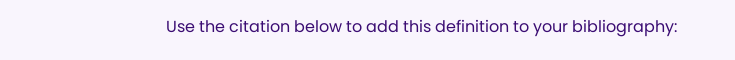Use the citation below to add this definition to your bibliography: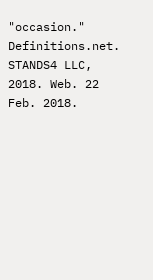"occasion." Definitions.net. STANDS4 LLC, 2018. Web. 22 Feb. 2018.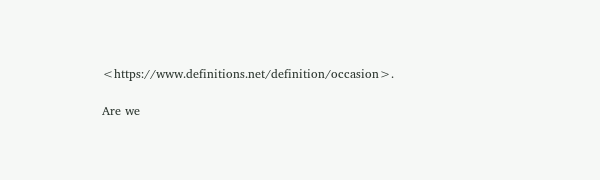<https://www.definitions.net/definition/occasion>.

Are we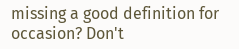missing a good definition for occasion? Don't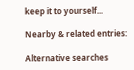keep it to yourself...

Nearby & related entries:

Alternative searches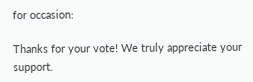for occasion:

Thanks for your vote! We truly appreciate your support.